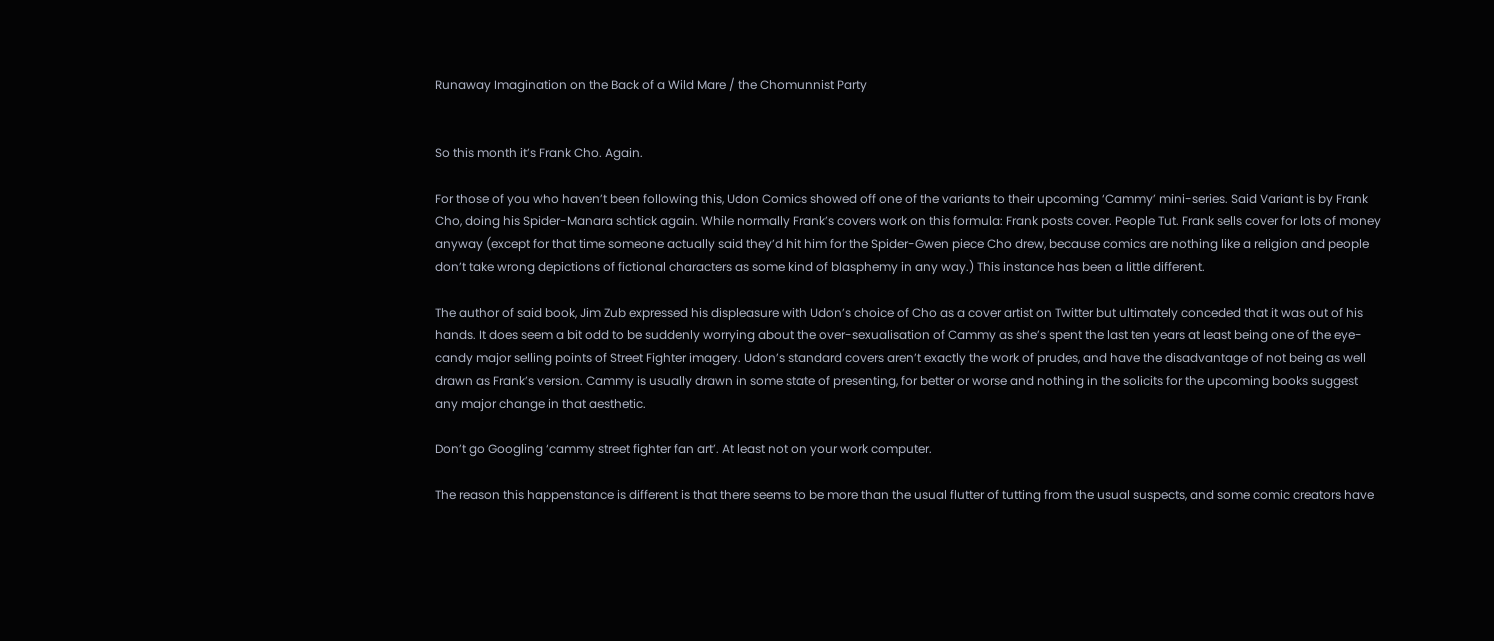Runaway Imagination on the Back of a Wild Mare / the Chomunnist Party


So this month it’s Frank Cho. Again.

For those of you who haven’t been following this, Udon Comics showed off one of the variants to their upcoming ‘Cammy’ mini-series. Said Variant is by Frank Cho, doing his Spider-Manara schtick again. While normally Frank’s covers work on this formula: Frank posts cover. People Tut. Frank sells cover for lots of money anyway (except for that time someone actually said they’d hit him for the Spider-Gwen piece Cho drew, because comics are nothing like a religion and people don’t take wrong depictions of fictional characters as some kind of blasphemy in any way.) This instance has been a little different.

The author of said book, Jim Zub expressed his displeasure with Udon’s choice of Cho as a cover artist on Twitter but ultimately conceded that it was out of his hands. It does seem a bit odd to be suddenly worrying about the over-sexualisation of Cammy as she’s spent the last ten years at least being one of the eye-candy major selling points of Street Fighter imagery. Udon’s standard covers aren’t exactly the work of prudes, and have the disadvantage of not being as well drawn as Frank’s version. Cammy is usually drawn in some state of presenting, for better or worse and nothing in the solicits for the upcoming books suggest any major change in that aesthetic.

Don’t go Googling ‘cammy street fighter fan art’. At least not on your work computer.

The reason this happenstance is different is that there seems to be more than the usual flutter of tutting from the usual suspects, and some comic creators have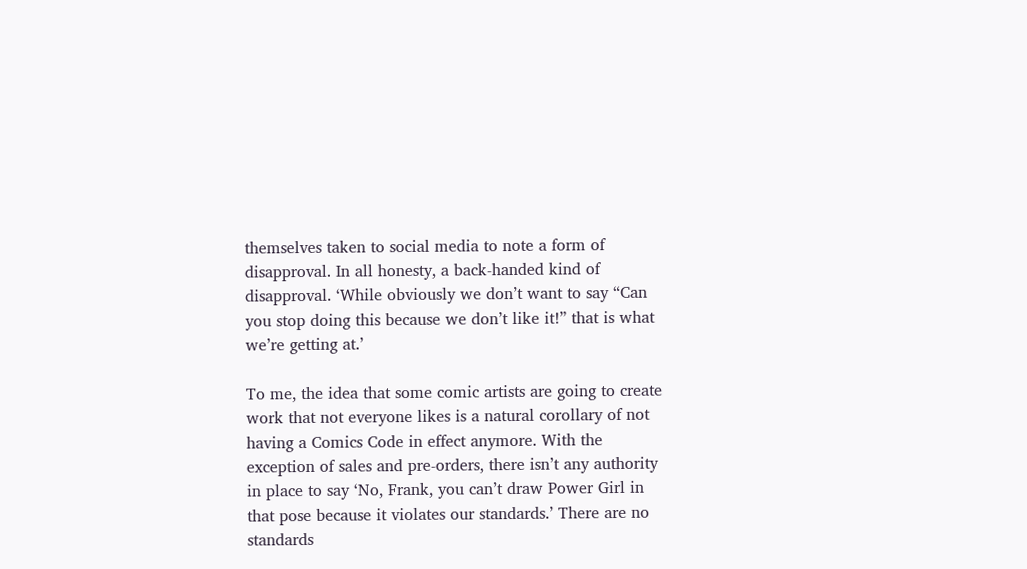themselves taken to social media to note a form of disapproval. In all honesty, a back-handed kind of disapproval. ‘While obviously we don’t want to say “Can you stop doing this because we don’t like it!” that is what we’re getting at.’

To me, the idea that some comic artists are going to create work that not everyone likes is a natural corollary of not having a Comics Code in effect anymore. With the exception of sales and pre-orders, there isn’t any authority in place to say ‘No, Frank, you can’t draw Power Girl in that pose because it violates our standards.’ There are no standards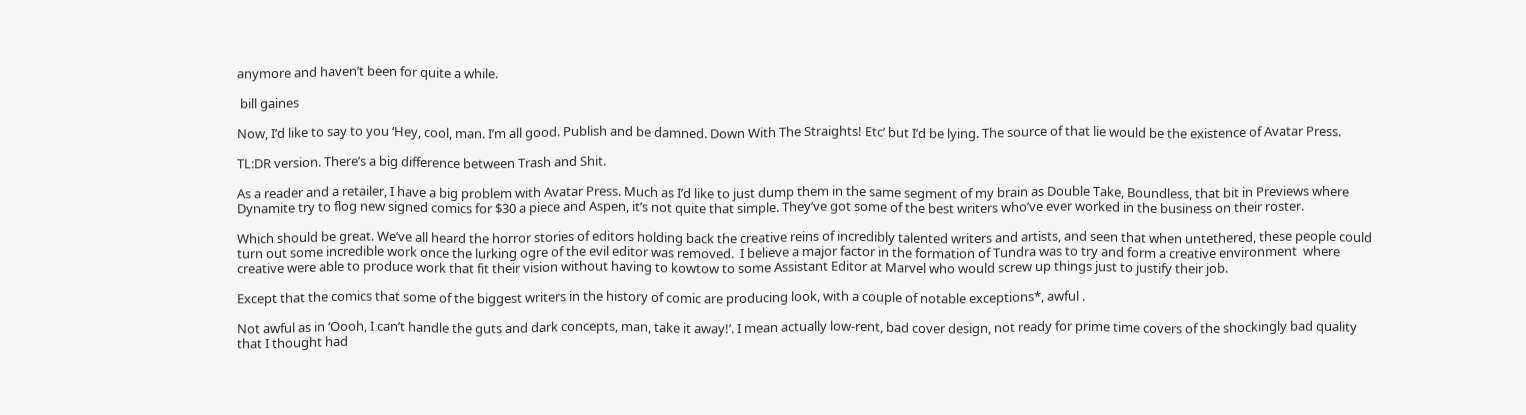anymore and haven’t been for quite a while.

 bill gaines

Now, I’d like to say to you ‘Hey, cool, man. I’m all good. Publish and be damned. Down With The Straights! Etc’ but I’d be lying. The source of that lie would be the existence of Avatar Press.

TL:DR version. There’s a big difference between Trash and Shit.

As a reader and a retailer, I have a big problem with Avatar Press. Much as I’d like to just dump them in the same segment of my brain as Double Take, Boundless, that bit in Previews where Dynamite try to flog new signed comics for $30 a piece and Aspen, it’s not quite that simple. They’ve got some of the best writers who’ve ever worked in the business on their roster.

Which should be great. We’ve all heard the horror stories of editors holding back the creative reins of incredibly talented writers and artists, and seen that when untethered, these people could turn out some incredible work once the lurking ogre of the evil editor was removed.  I believe a major factor in the formation of Tundra was to try and form a creative environment  where creative were able to produce work that fit their vision without having to kowtow to some Assistant Editor at Marvel who would screw up things just to justify their job.

Except that the comics that some of the biggest writers in the history of comic are producing look, with a couple of notable exceptions*, awful .

Not awful as in ‘Oooh, I can’t handle the guts and dark concepts, man, take it away!’. I mean actually low-rent, bad cover design, not ready for prime time covers of the shockingly bad quality that I thought had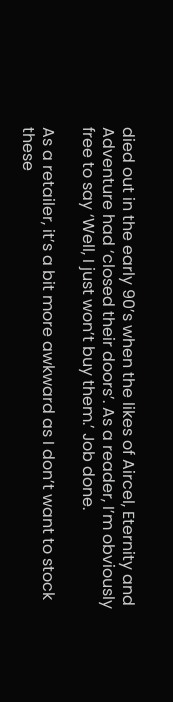died out in the early 90’s when the likes of Aircel, Eternity and Adventure had ‘closed their doors’. As a reader, I’m obviously free to say ‘Well, I just won’t buy them.’ Job done.

As a retailer, it’s a bit more awkward as I don’t want to stock these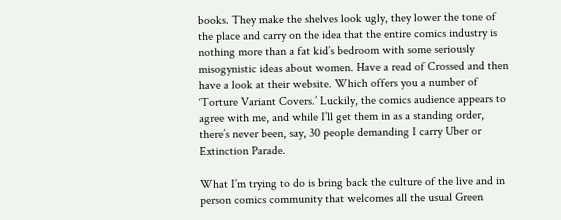books. They make the shelves look ugly, they lower the tone of the place and carry on the idea that the entire comics industry is nothing more than a fat kid’s bedroom with some seriously misogynistic ideas about women. Have a read of Crossed and then have a look at their website. Which offers you a number of ‘Torture Variant Covers.’ Luckily, the comics audience appears to agree with me, and while I’ll get them in as a standing order, there’s never been, say, 30 people demanding I carry Uber or Extinction Parade.

What I’m trying to do is bring back the culture of the live and in person comics community that welcomes all the usual Green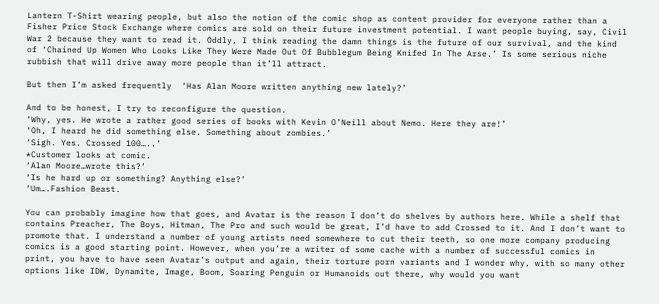Lantern T-Shirt wearing people, but also the notion of the comic shop as content provider for everyone rather than a Fisher Price Stock Exchange where comics are sold on their future investment potential. I want people buying, say, Civil War 2 because they want to read it. Oddly, I think reading the damn things is the future of our survival, and the kind of ‘Chained Up Women Who Looks Like They Were Made Out Of Bubblegum Being Knifed In The Arse.’ Is some serious niche rubbish that will drive away more people than it’ll attract.

But then I’m asked frequently  ‘Has Alan Moore written anything new lately?’

And to be honest, I try to reconfigure the question.
‘Why, yes. He wrote a rather good series of books with Kevin O’Neill about Nemo. Here they are!’
‘Oh, I heard he did something else. Something about zombies.’
‘Sigh. Yes. Crossed 100…..’
*Customer looks at comic.
‘Alan Moore…wrote this?’
‘Is he hard up or something? Anything else?’
‘Um….Fashion Beast.

You can probably imagine how that goes, and Avatar is the reason I don’t do shelves by authors here. While a shelf that contains Preacher, The Boys, Hitman, The Pro and such would be great, I’d have to add Crossed to it. And I don’t want to promote that. I understand a number of young artists need somewhere to cut their teeth, so one more company producing comics is a good starting point. However, when you’re a writer of some cache with a number of successful comics in print, you have to have seen Avatar’s output and again, their torture porn variants and I wonder why, with so many other options like IDW, Dynamite, Image, Boom, Soaring Penguin or Humanoids out there, why would you want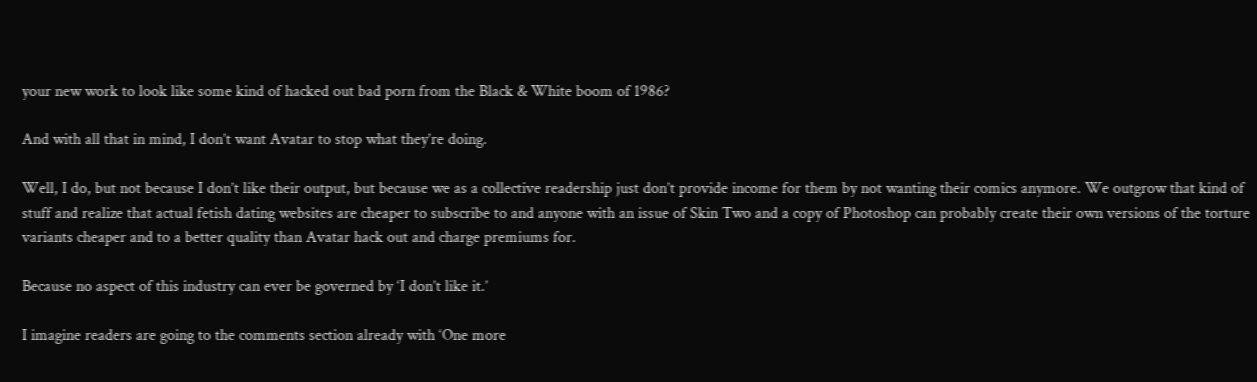your new work to look like some kind of hacked out bad porn from the Black & White boom of 1986?

And with all that in mind, I don’t want Avatar to stop what they’re doing.

Well, I do, but not because I don’t like their output, but because we as a collective readership just don’t provide income for them by not wanting their comics anymore. We outgrow that kind of stuff and realize that actual fetish dating websites are cheaper to subscribe to and anyone with an issue of Skin Two and a copy of Photoshop can probably create their own versions of the torture variants cheaper and to a better quality than Avatar hack out and charge premiums for.

Because no aspect of this industry can ever be governed by ‘I don’t like it.’

I imagine readers are going to the comments section already with ‘One more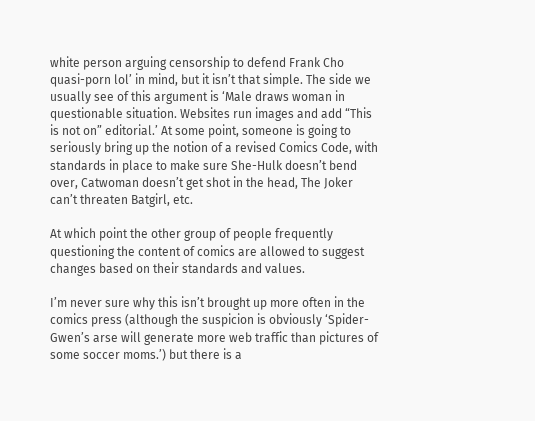white person arguing censorship to defend Frank Cho quasi-porn lol’ in mind, but it isn’t that simple. The side we usually see of this argument is ‘Male draws woman in questionable situation. Websites run images and add “This is not on” editorial.’ At some point, someone is going to seriously bring up the notion of a revised Comics Code, with standards in place to make sure She-Hulk doesn’t bend over, Catwoman doesn’t get shot in the head, The Joker can’t threaten Batgirl, etc.

At which point the other group of people frequently questioning the content of comics are allowed to suggest changes based on their standards and values.

I’m never sure why this isn’t brought up more often in the comics press (although the suspicion is obviously ‘Spider-Gwen’s arse will generate more web traffic than pictures of some soccer moms.’) but there is a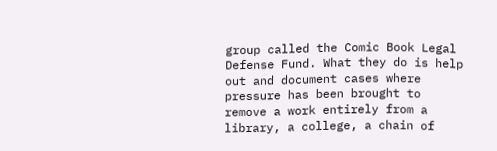group called the Comic Book Legal Defense Fund. What they do is help out and document cases where pressure has been brought to remove a work entirely from a library, a college, a chain of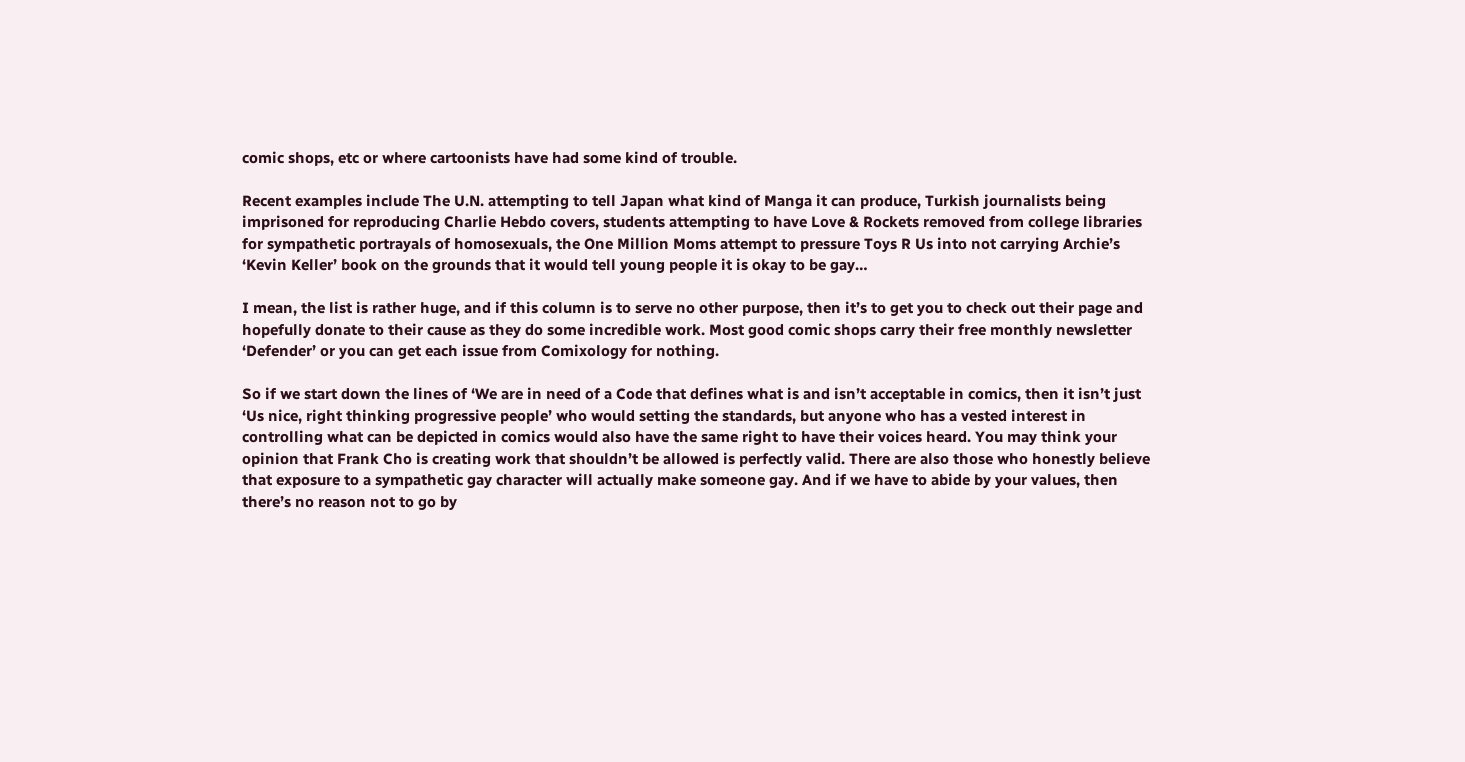comic shops, etc or where cartoonists have had some kind of trouble.

Recent examples include The U.N. attempting to tell Japan what kind of Manga it can produce, Turkish journalists being imprisoned for reproducing Charlie Hebdo covers, students attempting to have Love & Rockets removed from college libraries for sympathetic portrayals of homosexuals, the One Million Moms attempt to pressure Toys R Us into not carrying Archie’s ‘Kevin Keller’ book on the grounds that it would tell young people it is okay to be gay…

I mean, the list is rather huge, and if this column is to serve no other purpose, then it’s to get you to check out their page and hopefully donate to their cause as they do some incredible work. Most good comic shops carry their free monthly newsletter ‘Defender’ or you can get each issue from Comixology for nothing.

So if we start down the lines of ‘We are in need of a Code that defines what is and isn’t acceptable in comics, then it isn’t just ‘Us nice, right thinking progressive people’ who would setting the standards, but anyone who has a vested interest in controlling what can be depicted in comics would also have the same right to have their voices heard. You may think your opinion that Frank Cho is creating work that shouldn’t be allowed is perfectly valid. There are also those who honestly believe that exposure to a sympathetic gay character will actually make someone gay. And if we have to abide by your values, then there’s no reason not to go by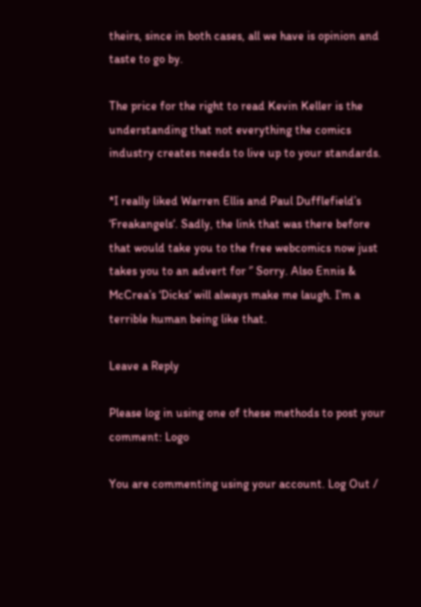theirs, since in both cases, all we have is opinion and taste to go by.

The price for the right to read Kevin Keller is the understanding that not everything the comics industry creates needs to live up to your standards.

*I really liked Warren Ellis and Paul Dufflefield’s ‘Freakangels‘. Sadly, the link that was there before that would take you to the free webcomics now just takes you to an advert for ‘’ Sorry. Also Ennis & McCrea’s ‘Dicks‘ will always make me laugh. I’m a terrible human being like that.

Leave a Reply

Please log in using one of these methods to post your comment: Logo

You are commenting using your account. Log Out /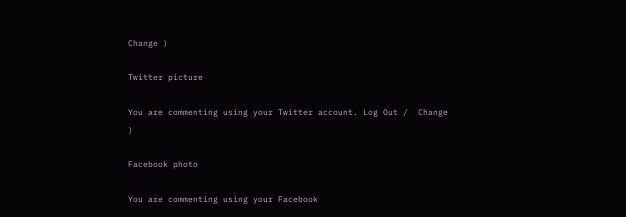Change )

Twitter picture

You are commenting using your Twitter account. Log Out /  Change )

Facebook photo

You are commenting using your Facebook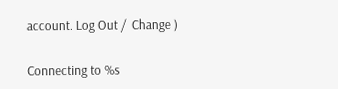account. Log Out /  Change )

Connecting to %s